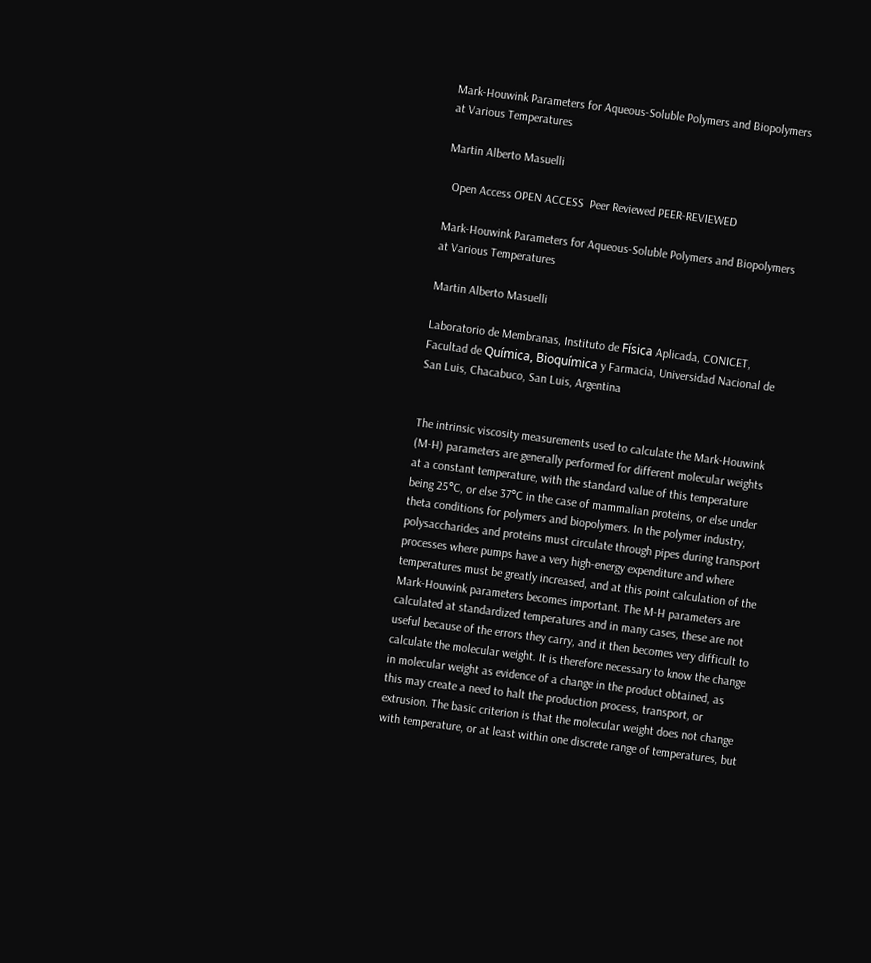Mark-Houwink Parameters for Aqueous-Soluble Polymers and Biopolymers at Various Temperatures

Martin Alberto Masuelli

  Open Access OPEN ACCESS  Peer Reviewed PEER-REVIEWED

Mark-Houwink Parameters for Aqueous-Soluble Polymers and Biopolymers at Various Temperatures

Martin Alberto Masuelli

Laboratorio de Membranas, Instituto de Física Aplicada, CONICET, Facultad de Química, Bioquímica y Farmacia, Universidad Nacional de San Luis, Chacabuco, San Luis, Argentina


The intrinsic viscosity measurements used to calculate the Mark-Houwink (M-H) parameters are generally performed for different molecular weights at a constant temperature, with the standard value of this temperature being 25°C, or else 37°C in the case of mammalian proteins, or else under theta conditions for polymers and biopolymers. In the polymer industry, polysaccharides and proteins must circulate through pipes during transport processes where pumps have a very high-energy expenditure and where temperatures must be greatly increased, and at this point calculation of the Mark-Houwink parameters becomes important. The M-H parameters are calculated at standardized temperatures and in many cases, these are not useful because of the errors they carry, and it then becomes very difficult to calculate the molecular weight. It is therefore necessary to know the change in molecular weight as evidence of a change in the product obtained, as this may create a need to halt the production process, transport, or extrusion. The basic criterion is that the molecular weight does not change with temperature, or at least within one discrete range of temperatures, but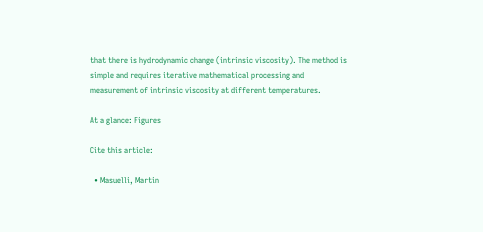that there is hydrodynamic change (intrinsic viscosity). The method is simple and requires iterative mathematical processing and measurement of intrinsic viscosity at different temperatures.

At a glance: Figures

Cite this article:

  • Masuelli, Martin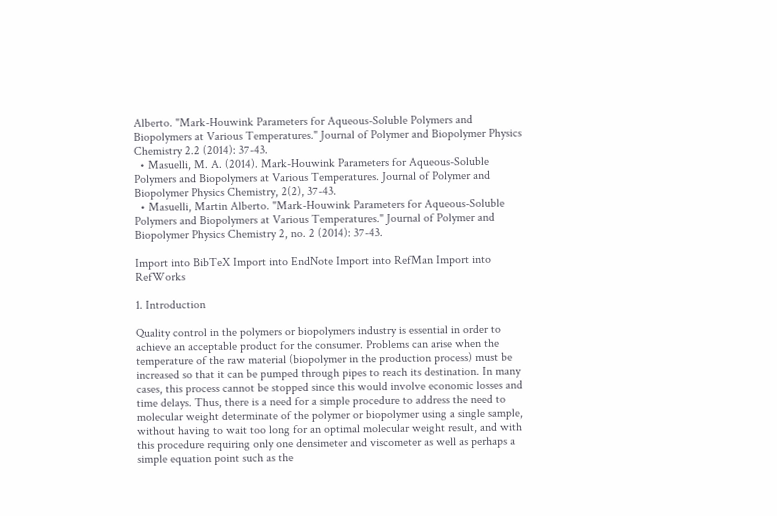Alberto. "Mark-Houwink Parameters for Aqueous-Soluble Polymers and Biopolymers at Various Temperatures." Journal of Polymer and Biopolymer Physics Chemistry 2.2 (2014): 37-43.
  • Masuelli, M. A. (2014). Mark-Houwink Parameters for Aqueous-Soluble Polymers and Biopolymers at Various Temperatures. Journal of Polymer and Biopolymer Physics Chemistry, 2(2), 37-43.
  • Masuelli, Martin Alberto. "Mark-Houwink Parameters for Aqueous-Soluble Polymers and Biopolymers at Various Temperatures." Journal of Polymer and Biopolymer Physics Chemistry 2, no. 2 (2014): 37-43.

Import into BibTeX Import into EndNote Import into RefMan Import into RefWorks

1. Introduction

Quality control in the polymers or biopolymers industry is essential in order to achieve an acceptable product for the consumer. Problems can arise when the temperature of the raw material (biopolymer in the production process) must be increased so that it can be pumped through pipes to reach its destination. In many cases, this process cannot be stopped since this would involve economic losses and time delays. Thus, there is a need for a simple procedure to address the need to molecular weight determinate of the polymer or biopolymer using a single sample, without having to wait too long for an optimal molecular weight result, and with this procedure requiring only one densimeter and viscometer as well as perhaps a simple equation point such as the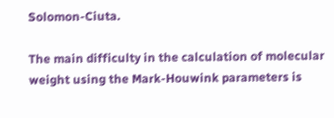Solomon-Ciuta.

The main difficulty in the calculation of molecular weight using the Mark-Houwink parameters is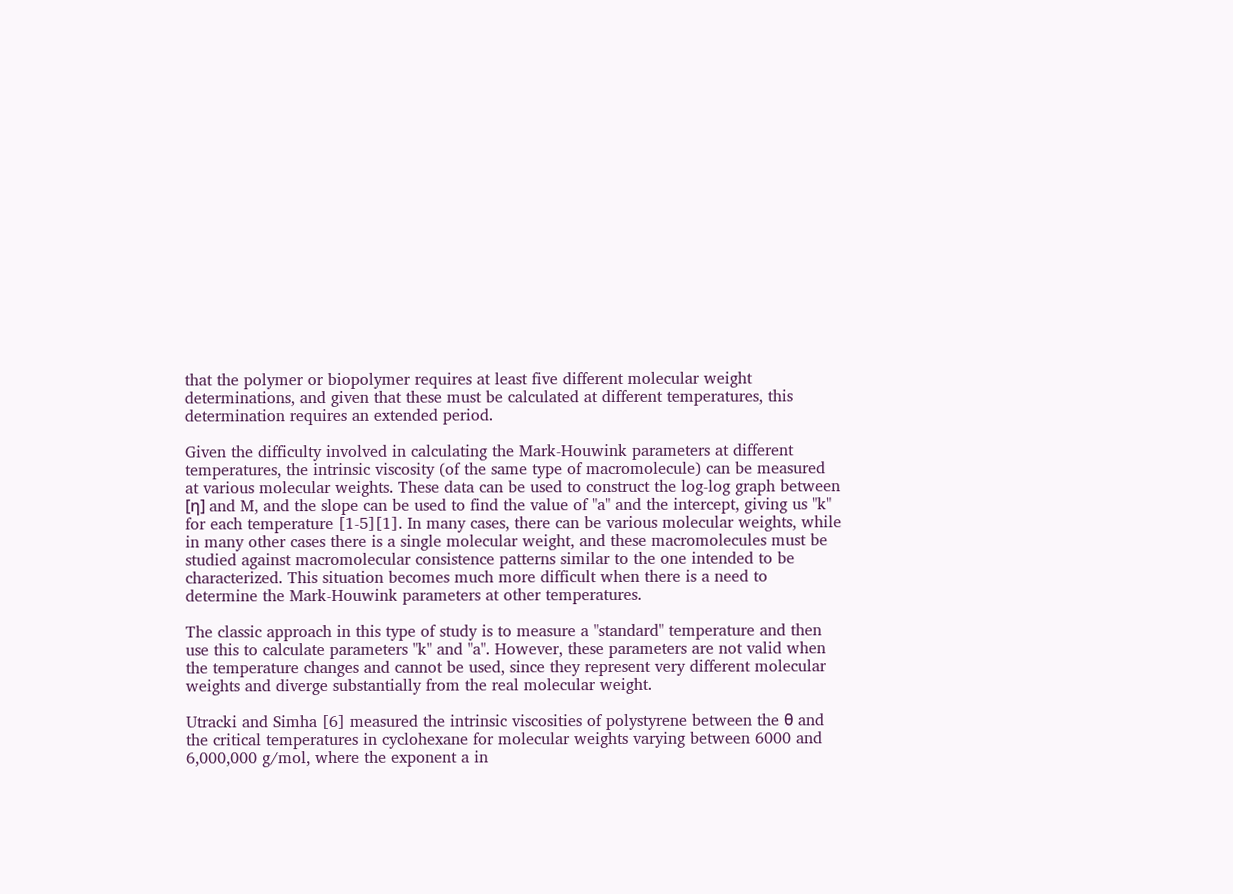that the polymer or biopolymer requires at least five different molecular weight determinations, and given that these must be calculated at different temperatures, this determination requires an extended period.

Given the difficulty involved in calculating the Mark-Houwink parameters at different temperatures, the intrinsic viscosity (of the same type of macromolecule) can be measured at various molecular weights. These data can be used to construct the log-log graph between [η] and M, and the slope can be used to find the value of "a" and the intercept, giving us "k" for each temperature [1-5][1]. In many cases, there can be various molecular weights, while in many other cases there is a single molecular weight, and these macromolecules must be studied against macromolecular consistence patterns similar to the one intended to be characterized. This situation becomes much more difficult when there is a need to determine the Mark-Houwink parameters at other temperatures.

The classic approach in this type of study is to measure a "standard" temperature and then use this to calculate parameters "k" and "a". However, these parameters are not valid when the temperature changes and cannot be used, since they represent very different molecular weights and diverge substantially from the real molecular weight.

Utracki and Simha [6] measured the intrinsic viscosities of polystyrene between the θ and the critical temperatures in cyclohexane for molecular weights varying between 6000 and 6,000,000 g/mol, where the exponent a in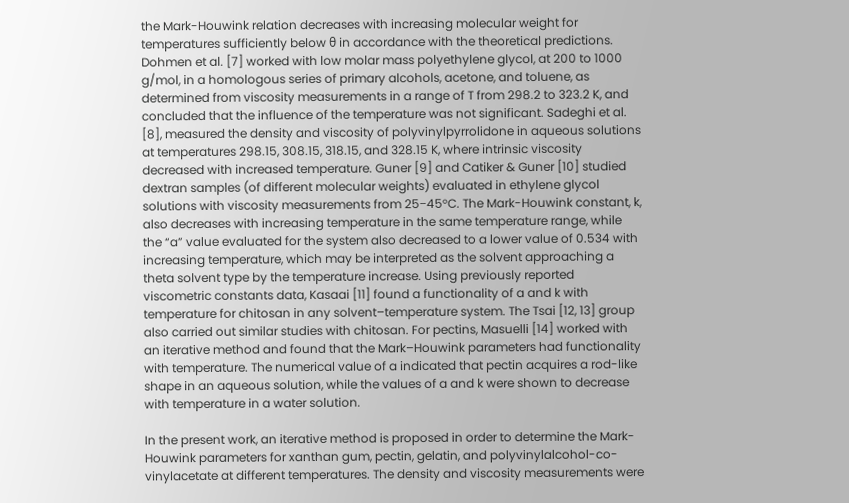the Mark-Houwink relation decreases with increasing molecular weight for temperatures sufficiently below θ in accordance with the theoretical predictions. Dohmen et al. [7] worked with low molar mass polyethylene glycol, at 200 to 1000 g/mol, in a homologous series of primary alcohols, acetone, and toluene, as determined from viscosity measurements in a range of T from 298.2 to 323.2 K, and concluded that the influence of the temperature was not significant. Sadeghi et al. [8], measured the density and viscosity of polyvinylpyrrolidone in aqueous solutions at temperatures 298.15, 308.15, 318.15, and 328.15 K, where intrinsic viscosity decreased with increased temperature. Guner [9] and Catiker & Guner [10] studied dextran samples (of different molecular weights) evaluated in ethylene glycol solutions with viscosity measurements from 25−45°C. The Mark-Houwink constant, k, also decreases with increasing temperature in the same temperature range, while the “a” value evaluated for the system also decreased to a lower value of 0.534 with increasing temperature, which may be interpreted as the solvent approaching a theta solvent type by the temperature increase. Using previously reported viscometric constants data, Kasaai [11] found a functionality of a and k with temperature for chitosan in any solvent–temperature system. The Tsai [12, 13] group also carried out similar studies with chitosan. For pectins, Masuelli [14] worked with an iterative method and found that the Mark–Houwink parameters had functionality with temperature. The numerical value of a indicated that pectin acquires a rod-like shape in an aqueous solution, while the values of a and k were shown to decrease with temperature in a water solution.

In the present work, an iterative method is proposed in order to determine the Mark-Houwink parameters for xanthan gum, pectin, gelatin, and polyvinylalcohol-co-vinylacetate at different temperatures. The density and viscosity measurements were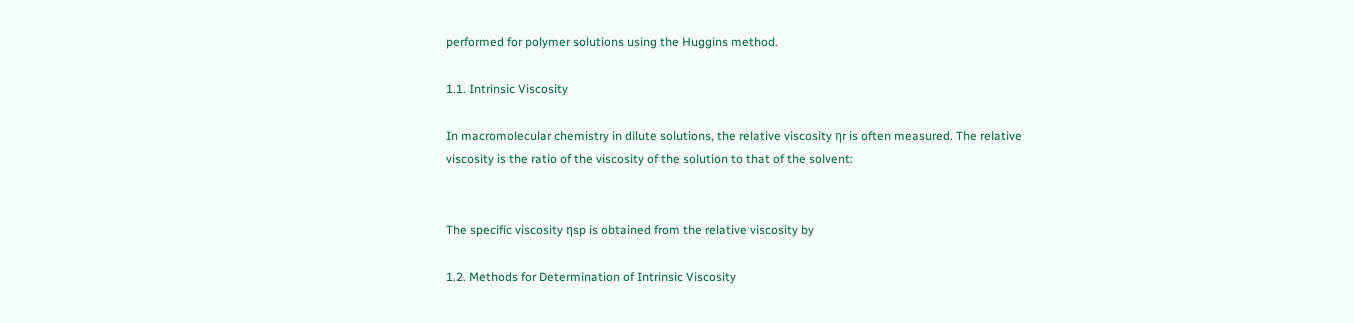performed for polymer solutions using the Huggins method.

1.1. Intrinsic Viscosity

In macromolecular chemistry in dilute solutions, the relative viscosity ηr is often measured. The relative viscosity is the ratio of the viscosity of the solution to that of the solvent:


The specific viscosity ηsp is obtained from the relative viscosity by

1.2. Methods for Determination of Intrinsic Viscosity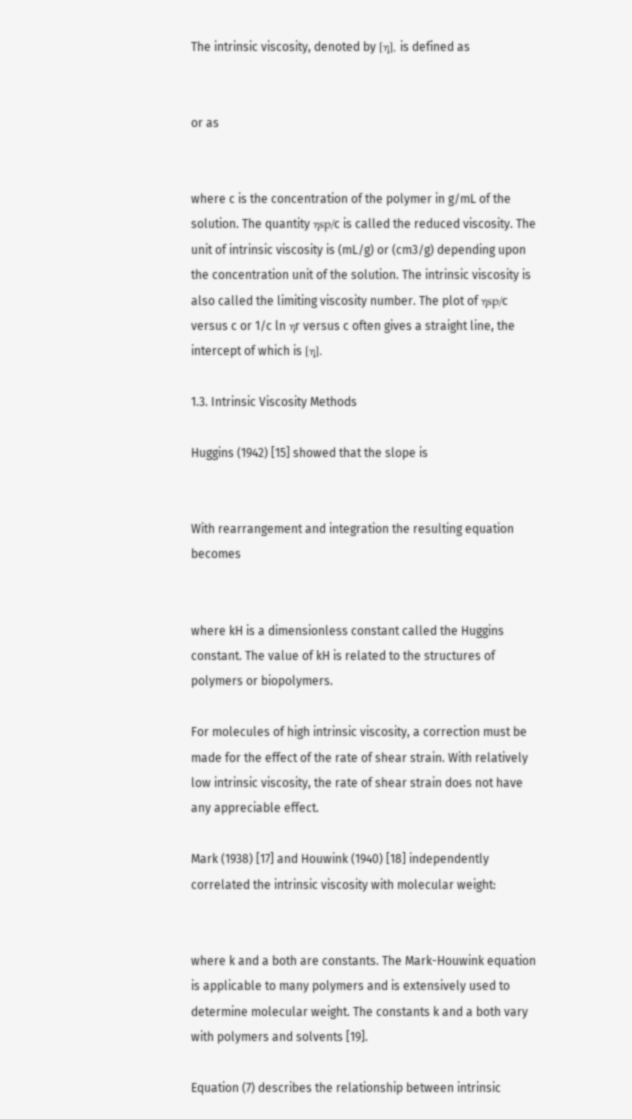The intrinsic viscosity, denoted by [η], is defined as


or as


where c is the concentration of the polymer in g/mL of the solution. The quantity ηsp/c is called the reduced viscosity. The unit of intrinsic viscosity is (mL/g) or (cm3/g) depending upon the concentration unit of the solution. The intrinsic viscosity is also called the limiting viscosity number. The plot of ηsp/c versus c or 1/c ln ηr versus c often gives a straight line, the intercept of which is [η].

1.3. Intrinsic Viscosity Methods

Huggins (1942) [15] showed that the slope is


With rearrangement and integration the resulting equation becomes


where kH is a dimensionless constant called the Huggins constant. The value of kH is related to the structures of polymers or biopolymers.

For molecules of high intrinsic viscosity, a correction must be made for the effect of the rate of shear strain. With relatively low intrinsic viscosity, the rate of shear strain does not have any appreciable effect.

Mark (1938) [17] and Houwink (1940) [18] independently correlated the intrinsic viscosity with molecular weight:


where k and a both are constants. The Mark-Houwink equation is applicable to many polymers and is extensively used to determine molecular weight. The constants k and a both vary with polymers and solvents [19].

Equation (7) describes the relationship between intrinsic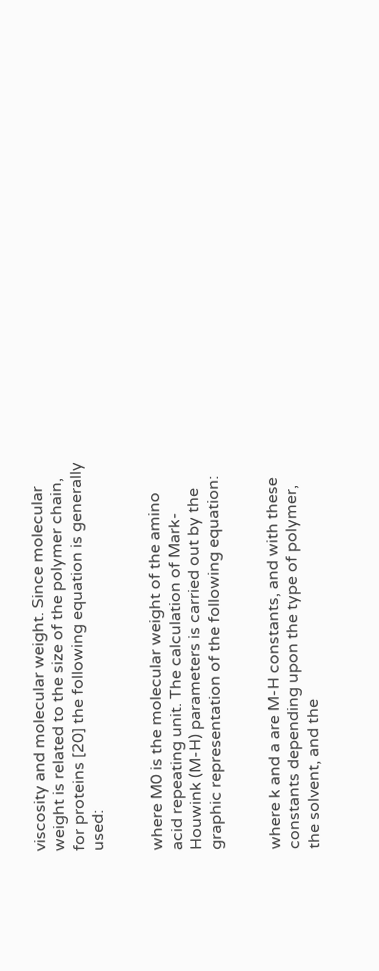viscosity and molecular weight. Since molecular weight is related to the size of the polymer chain, for proteins [20] the following equation is generally used:


where M0 is the molecular weight of the amino acid repeating unit. The calculation of Mark-Houwink (M-H) parameters is carried out by the graphic representation of the following equation:


where k and a are M-H constants, and with these constants depending upon the type of polymer, the solvent, and the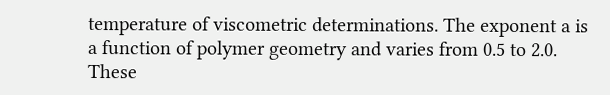temperature of viscometric determinations. The exponent a is a function of polymer geometry and varies from 0.5 to 2.0. These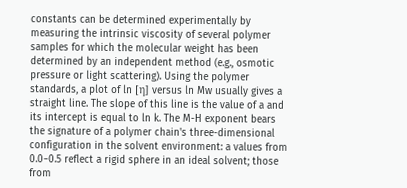constants can be determined experimentally by measuring the intrinsic viscosity of several polymer samples for which the molecular weight has been determined by an independent method (e.g., osmotic pressure or light scattering). Using the polymer standards, a plot of ln [η] versus ln Mw usually gives a straight line. The slope of this line is the value of a and its intercept is equal to ln k. The M-H exponent bears the signature of a polymer chain's three-dimensional configuration in the solvent environment: a values from 0.0−0.5 reflect a rigid sphere in an ideal solvent; those from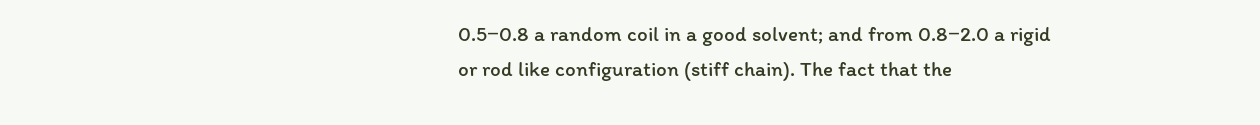0.5−0.8 a random coil in a good solvent; and from 0.8−2.0 a rigid or rod like configuration (stiff chain). The fact that the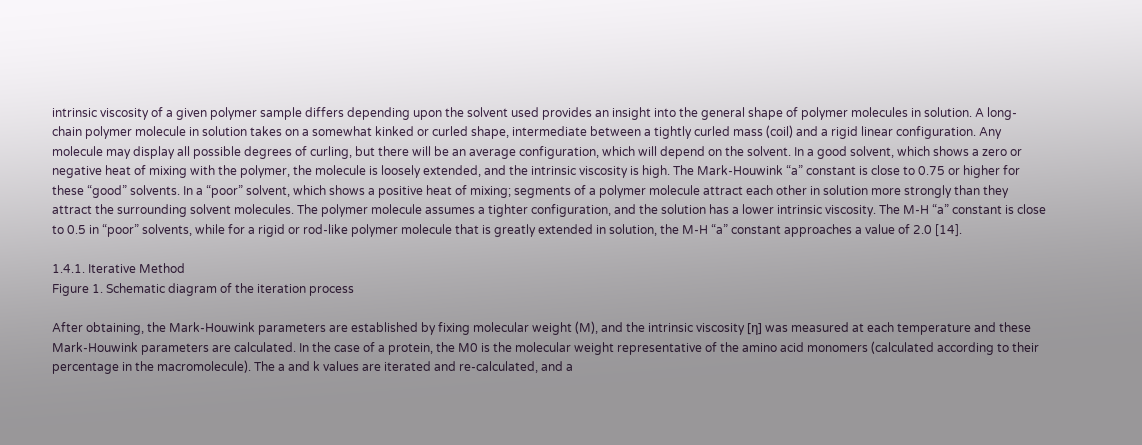intrinsic viscosity of a given polymer sample differs depending upon the solvent used provides an insight into the general shape of polymer molecules in solution. A long-chain polymer molecule in solution takes on a somewhat kinked or curled shape, intermediate between a tightly curled mass (coil) and a rigid linear configuration. Any molecule may display all possible degrees of curling, but there will be an average configuration, which will depend on the solvent. In a good solvent, which shows a zero or negative heat of mixing with the polymer, the molecule is loosely extended, and the intrinsic viscosity is high. The Mark-Houwink “a” constant is close to 0.75 or higher for these “good” solvents. In a “poor” solvent, which shows a positive heat of mixing; segments of a polymer molecule attract each other in solution more strongly than they attract the surrounding solvent molecules. The polymer molecule assumes a tighter configuration, and the solution has a lower intrinsic viscosity. The M-H “a” constant is close to 0.5 in “poor” solvents, while for a rigid or rod-like polymer molecule that is greatly extended in solution, the M-H “a” constant approaches a value of 2.0 [14].

1.4.1. Iterative Method
Figure 1. Schematic diagram of the iteration process

After obtaining, the Mark-Houwink parameters are established by fixing molecular weight (M), and the intrinsic viscosity [η] was measured at each temperature and these Mark-Houwink parameters are calculated. In the case of a protein, the M0 is the molecular weight representative of the amino acid monomers (calculated according to their percentage in the macromolecule). The a and k values are iterated and re-calculated, and a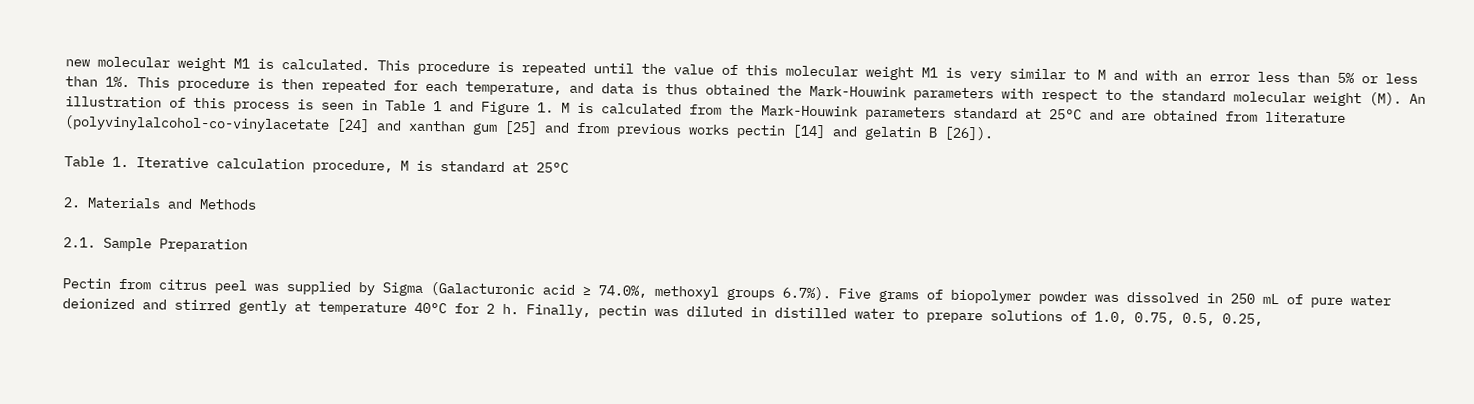new molecular weight M1 is calculated. This procedure is repeated until the value of this molecular weight M1 is very similar to M and with an error less than 5% or less than 1%. This procedure is then repeated for each temperature, and data is thus obtained the Mark-Houwink parameters with respect to the standard molecular weight (M). An illustration of this process is seen in Table 1 and Figure 1. M is calculated from the Mark-Houwink parameters standard at 25°C and are obtained from literature (polyvinylalcohol-co-vinylacetate [24] and xanthan gum [25] and from previous works pectin [14] and gelatin B [26]).

Table 1. Iterative calculation procedure, M is standard at 25°C

2. Materials and Methods

2.1. Sample Preparation

Pectin from citrus peel was supplied by Sigma (Galacturonic acid ≥ 74.0%, methoxyl groups 6.7%). Five grams of biopolymer powder was dissolved in 250 mL of pure water deionized and stirred gently at temperature 40°C for 2 h. Finally, pectin was diluted in distilled water to prepare solutions of 1.0, 0.75, 0.5, 0.25,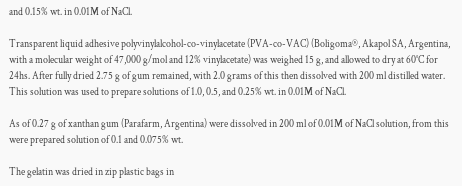and 0.15% wt. in 0.01M of NaCl.

Transparent liquid adhesive polyvinylalcohol-co-vinylacetate (PVA-co-VAC) (Boligoma®, Akapol SA, Argentina, with a molecular weight of 47,000 g/mol and 12% vinylacetate) was weighed 15 g, and allowed to dry at 60°C for 24hs. After fully dried 2.75 g of gum remained, with 2.0 grams of this then dissolved with 200 ml distilled water. This solution was used to prepare solutions of 1.0, 0.5, and 0.25% wt. in 0.01M of NaCl.

As of 0.27 g of xanthan gum (Parafarm, Argentina) were dissolved in 200 ml of 0.01M of NaCl solution, from this were prepared solution of 0.1 and 0.075% wt.

The gelatin was dried in zip plastic bags in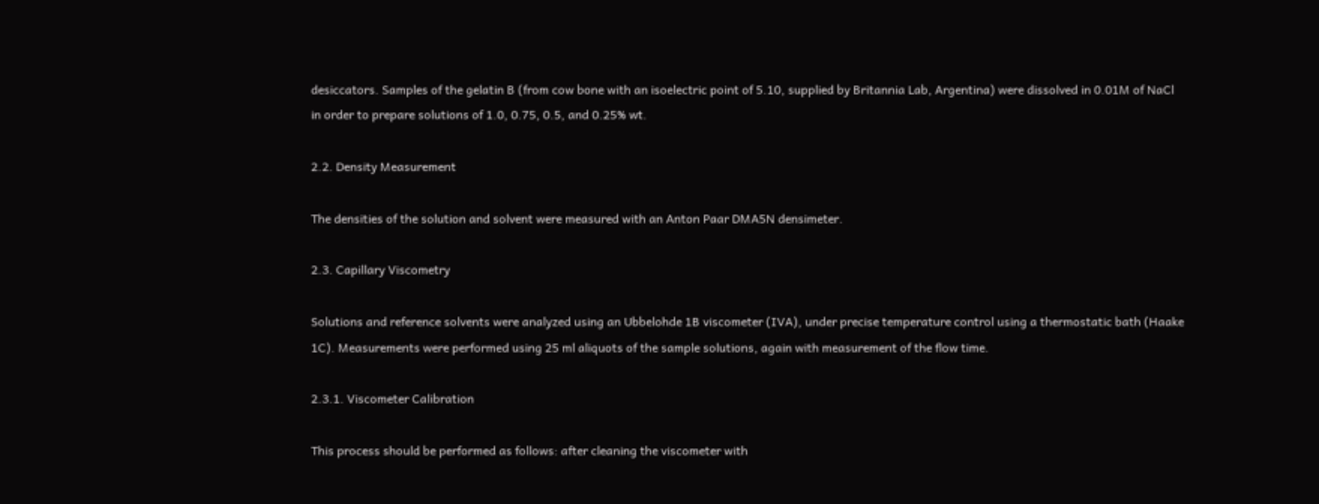desiccators. Samples of the gelatin B (from cow bone with an isoelectric point of 5.10, supplied by Britannia Lab, Argentina) were dissolved in 0.01M of NaCl in order to prepare solutions of 1.0, 0.75, 0.5, and 0.25% wt.

2.2. Density Measurement

The densities of the solution and solvent were measured with an Anton Paar DMA5N densimeter.

2.3. Capillary Viscometry

Solutions and reference solvents were analyzed using an Ubbelohde 1B viscometer (IVA), under precise temperature control using a thermostatic bath (Haake 1C). Measurements were performed using 25 ml aliquots of the sample solutions, again with measurement of the flow time.

2.3.1. Viscometer Calibration

This process should be performed as follows: after cleaning the viscometer with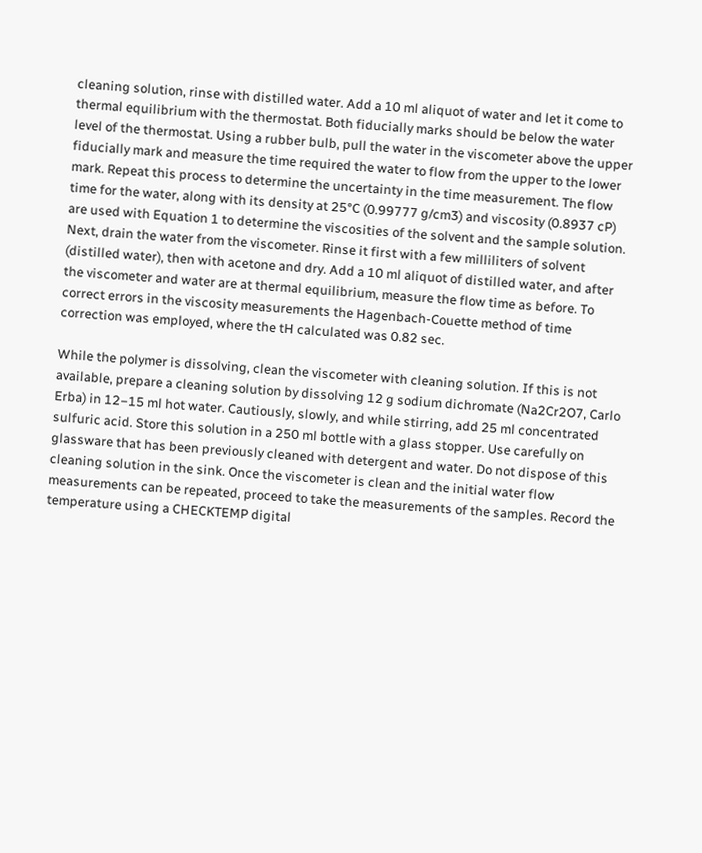cleaning solution, rinse with distilled water. Add a 10 ml aliquot of water and let it come to thermal equilibrium with the thermostat. Both fiducially marks should be below the water level of the thermostat. Using a rubber bulb, pull the water in the viscometer above the upper fiducially mark and measure the time required the water to flow from the upper to the lower mark. Repeat this process to determine the uncertainty in the time measurement. The flow time for the water, along with its density at 25°C (0.99777 g/cm3) and viscosity (0.8937 cP) are used with Equation 1 to determine the viscosities of the solvent and the sample solution. Next, drain the water from the viscometer. Rinse it first with a few milliliters of solvent (distilled water), then with acetone and dry. Add a 10 ml aliquot of distilled water, and after the viscometer and water are at thermal equilibrium, measure the flow time as before. To correct errors in the viscosity measurements the Hagenbach-Couette method of time correction was employed, where the tH calculated was 0.82 sec.

While the polymer is dissolving, clean the viscometer with cleaning solution. If this is not available, prepare a cleaning solution by dissolving 12 g sodium dichromate (Na2Cr2O7, Carlo Erba) in 12−15 ml hot water. Cautiously, slowly, and while stirring, add 25 ml concentrated sulfuric acid. Store this solution in a 250 ml bottle with a glass stopper. Use carefully on glassware that has been previously cleaned with detergent and water. Do not dispose of this cleaning solution in the sink. Once the viscometer is clean and the initial water flow measurements can be repeated, proceed to take the measurements of the samples. Record the temperature using a CHECKTEMP digital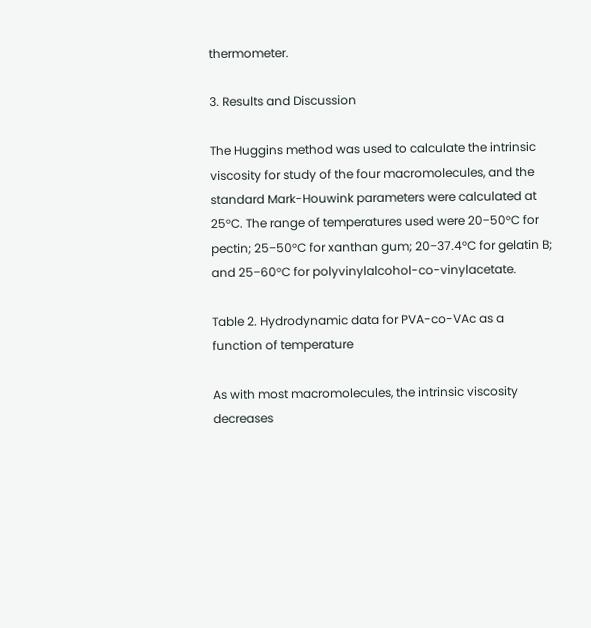thermometer.

3. Results and Discussion

The Huggins method was used to calculate the intrinsic viscosity for study of the four macromolecules, and the standard Mark-Houwink parameters were calculated at 25°C. The range of temperatures used were 20−50°C for pectin; 25−50°C for xanthan gum; 20−37.4°C for gelatin B; and 25−60°C for polyvinylalcohol-co-vinylacetate.

Table 2. Hydrodynamic data for PVA-co-VAc as a function of temperature

As with most macromolecules, the intrinsic viscosity decreases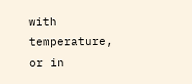with temperature, or in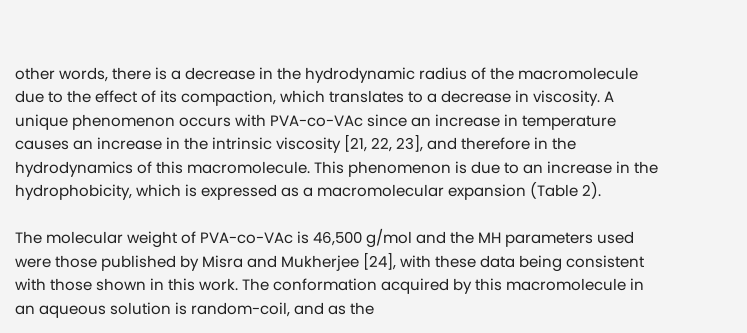other words, there is a decrease in the hydrodynamic radius of the macromolecule due to the effect of its compaction, which translates to a decrease in viscosity. A unique phenomenon occurs with PVA-co-VAc since an increase in temperature causes an increase in the intrinsic viscosity [21, 22, 23], and therefore in the hydrodynamics of this macromolecule. This phenomenon is due to an increase in the hydrophobicity, which is expressed as a macromolecular expansion (Table 2).

The molecular weight of PVA-co-VAc is 46,500 g/mol and the MH parameters used were those published by Misra and Mukherjee [24], with these data being consistent with those shown in this work. The conformation acquired by this macromolecule in an aqueous solution is random-coil, and as the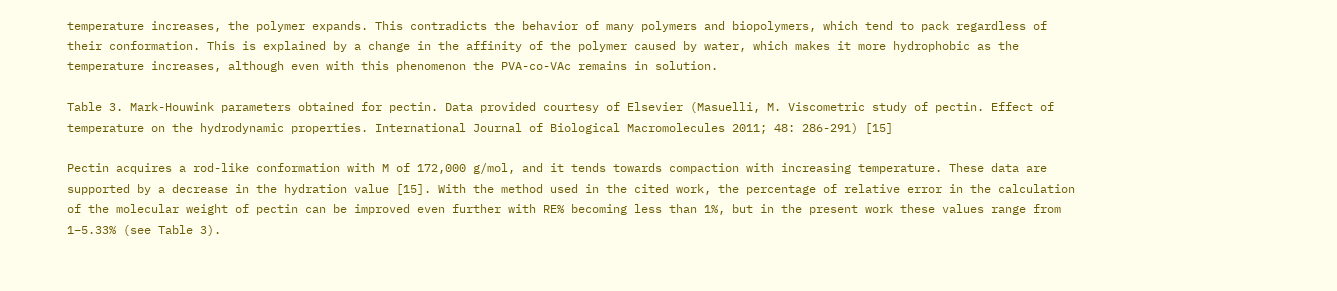temperature increases, the polymer expands. This contradicts the behavior of many polymers and biopolymers, which tend to pack regardless of their conformation. This is explained by a change in the affinity of the polymer caused by water, which makes it more hydrophobic as the temperature increases, although even with this phenomenon the PVA-co-VAc remains in solution.

Table 3. Mark-Houwink parameters obtained for pectin. Data provided courtesy of Elsevier (Masuelli, M. Viscometric study of pectin. Effect of temperature on the hydrodynamic properties. International Journal of Biological Macromolecules 2011; 48: 286-291) [15]

Pectin acquires a rod-like conformation with M of 172,000 g/mol, and it tends towards compaction with increasing temperature. These data are supported by a decrease in the hydration value [15]. With the method used in the cited work, the percentage of relative error in the calculation of the molecular weight of pectin can be improved even further with RE% becoming less than 1%, but in the present work these values range from 1−5.33% (see Table 3).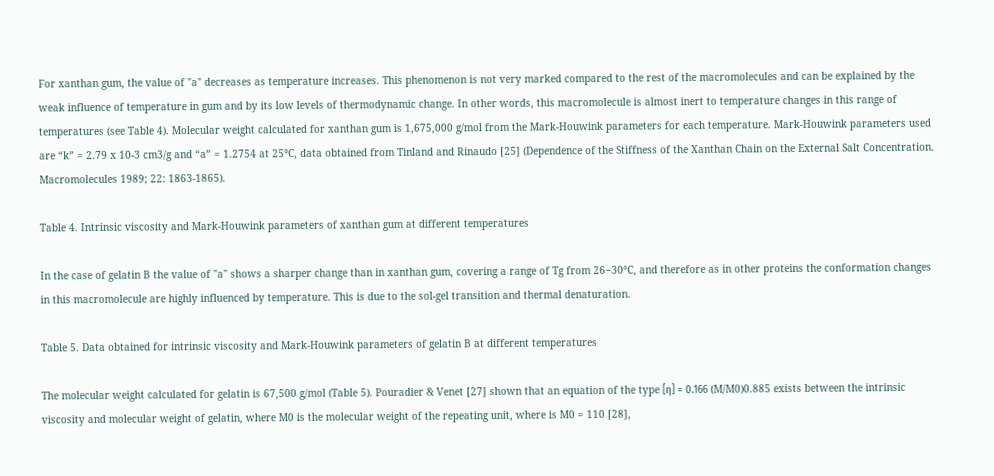For xanthan gum, the value of "a" decreases as temperature increases. This phenomenon is not very marked compared to the rest of the macromolecules and can be explained by the weak influence of temperature in gum and by its low levels of thermodynamic change. In other words, this macromolecule is almost inert to temperature changes in this range of temperatures (see Table 4). Molecular weight calculated for xanthan gum is 1,675,000 g/mol from the Mark-Houwink parameters for each temperature. Mark-Houwink parameters used are “k” = 2.79 x 10-3 cm3/g and “a” = 1.2754 at 25°C, data obtained from Tinland and Rinaudo [25] (Dependence of the Stiffness of the Xanthan Chain on the External Salt Concentration. Macromolecules 1989; 22: 1863-1865).

Table 4. Intrinsic viscosity and Mark-Houwink parameters of xanthan gum at different temperatures

In the case of gelatin B the value of "a" shows a sharper change than in xanthan gum, covering a range of Tg from 26−30°C, and therefore as in other proteins the conformation changes in this macromolecule are highly influenced by temperature. This is due to the sol-gel transition and thermal denaturation.

Table 5. Data obtained for intrinsic viscosity and Mark-Houwink parameters of gelatin B at different temperatures

The molecular weight calculated for gelatin is 67,500 g/mol (Table 5). Pouradier & Venet [27] shown that an equation of the type [η] = 0.166 (M/M0)0.885 exists between the intrinsic viscosity and molecular weight of gelatin, where M0 is the molecular weight of the repeating unit, where is M0 = 110 [28],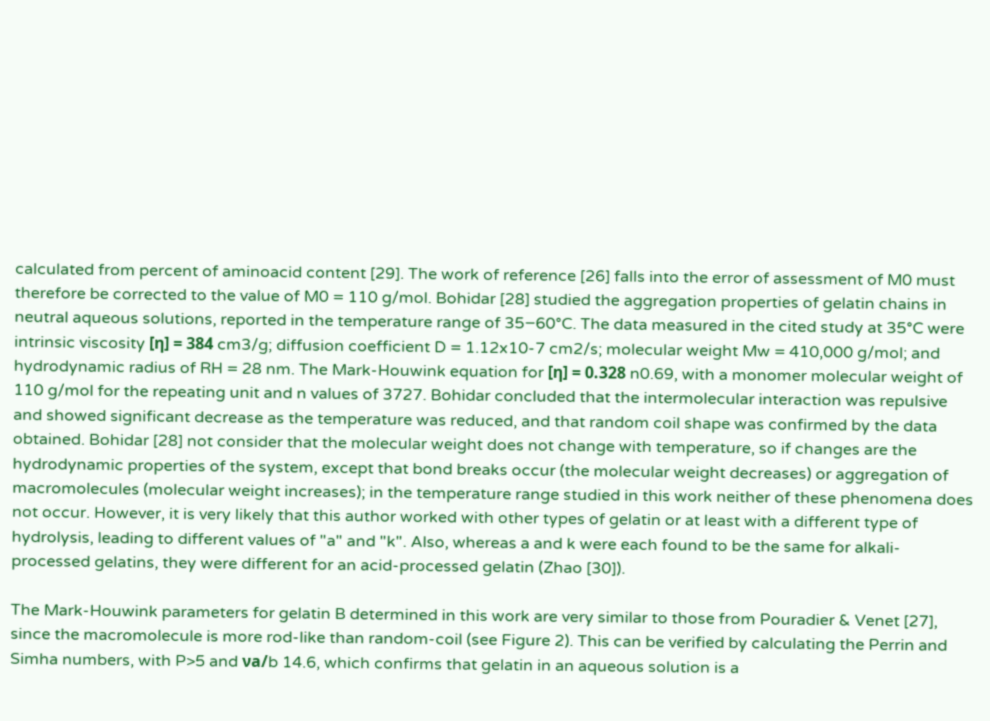calculated from percent of aminoacid content [29]. The work of reference [26] falls into the error of assessment of M0 must therefore be corrected to the value of M0 = 110 g/mol. Bohidar [28] studied the aggregation properties of gelatin chains in neutral aqueous solutions, reported in the temperature range of 35−60°C. The data measured in the cited study at 35°C were intrinsic viscosity [η] = 384 cm3/g; diffusion coefficient D = 1.12x10-7 cm2/s; molecular weight Mw = 410,000 g/mol; and hydrodynamic radius of RH = 28 nm. The Mark-Houwink equation for [η] = 0.328 n0.69, with a monomer molecular weight of 110 g/mol for the repeating unit and n values of 3727. Bohidar concluded that the intermolecular interaction was repulsive and showed significant decrease as the temperature was reduced, and that random coil shape was confirmed by the data obtained. Bohidar [28] not consider that the molecular weight does not change with temperature, so if changes are the hydrodynamic properties of the system, except that bond breaks occur (the molecular weight decreases) or aggregation of macromolecules (molecular weight increases); in the temperature range studied in this work neither of these phenomena does not occur. However, it is very likely that this author worked with other types of gelatin or at least with a different type of hydrolysis, leading to different values of "a" and "k". Also, whereas a and k were each found to be the same for alkali-processed gelatins, they were different for an acid-processed gelatin (Zhao [30]).

The Mark-Houwink parameters for gelatin B determined in this work are very similar to those from Pouradier & Venet [27], since the macromolecule is more rod-like than random-coil (see Figure 2). This can be verified by calculating the Perrin and Simha numbers, with P>5 and νa/b 14.6, which confirms that gelatin in an aqueous solution is a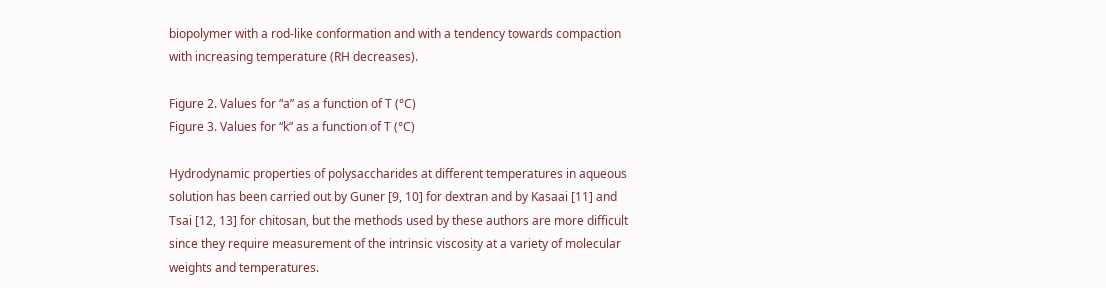biopolymer with a rod-like conformation and with a tendency towards compaction with increasing temperature (RH decreases).

Figure 2. Values for “a” as a function of T (°C)
Figure 3. Values for “k” as a function of T (°C)

Hydrodynamic properties of polysaccharides at different temperatures in aqueous solution has been carried out by Guner [9, 10] for dextran and by Kasaai [11] and Tsai [12, 13] for chitosan, but the methods used by these authors are more difficult since they require measurement of the intrinsic viscosity at a variety of molecular weights and temperatures.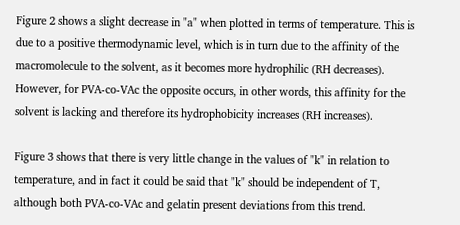Figure 2 shows a slight decrease in "a" when plotted in terms of temperature. This is due to a positive thermodynamic level, which is in turn due to the affinity of the macromolecule to the solvent, as it becomes more hydrophilic (RH decreases). However, for PVA-co-VAc the opposite occurs, in other words, this affinity for the solvent is lacking and therefore its hydrophobicity increases (RH increases).

Figure 3 shows that there is very little change in the values of "k" in relation to temperature, and in fact it could be said that "k" should be independent of T, although both PVA-co-VAc and gelatin present deviations from this trend.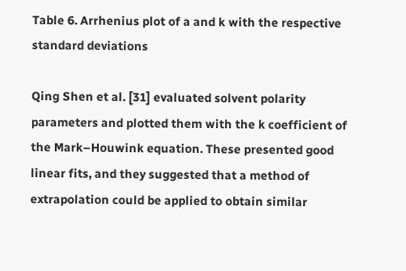Table 6. Arrhenius plot of a and k with the respective standard deviations

Qing Shen et al. [31] evaluated solvent polarity parameters and plotted them with the k coefficient of the Mark–Houwink equation. These presented good linear fits, and they suggested that a method of extrapolation could be applied to obtain similar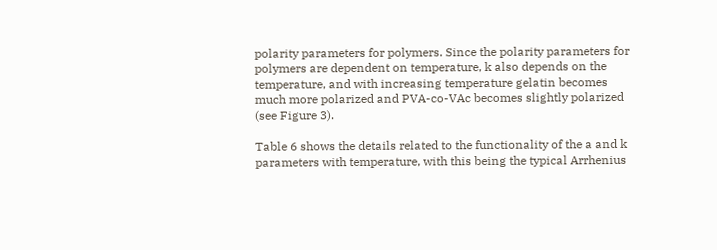polarity parameters for polymers. Since the polarity parameters for polymers are dependent on temperature, k also depends on the temperature, and with increasing temperature gelatin becomes much more polarized and PVA-co-VAc becomes slightly polarized (see Figure 3).

Table 6 shows the details related to the functionality of the a and k parameters with temperature, with this being the typical Arrhenius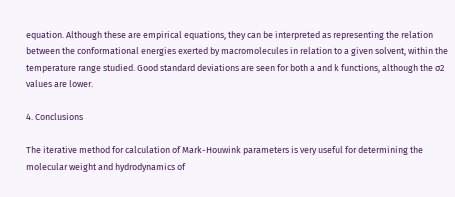equation. Although these are empirical equations, they can be interpreted as representing the relation between the conformational energies exerted by macromolecules in relation to a given solvent, within the temperature range studied. Good standard deviations are seen for both a and k functions, although the σ2 values are lower.

4. Conclusions

The iterative method for calculation of Mark-Houwink parameters is very useful for determining the molecular weight and hydrodynamics of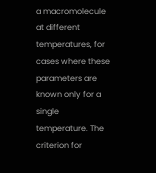a macromolecule at different temperatures, for cases where these parameters are known only for a single temperature. The criterion for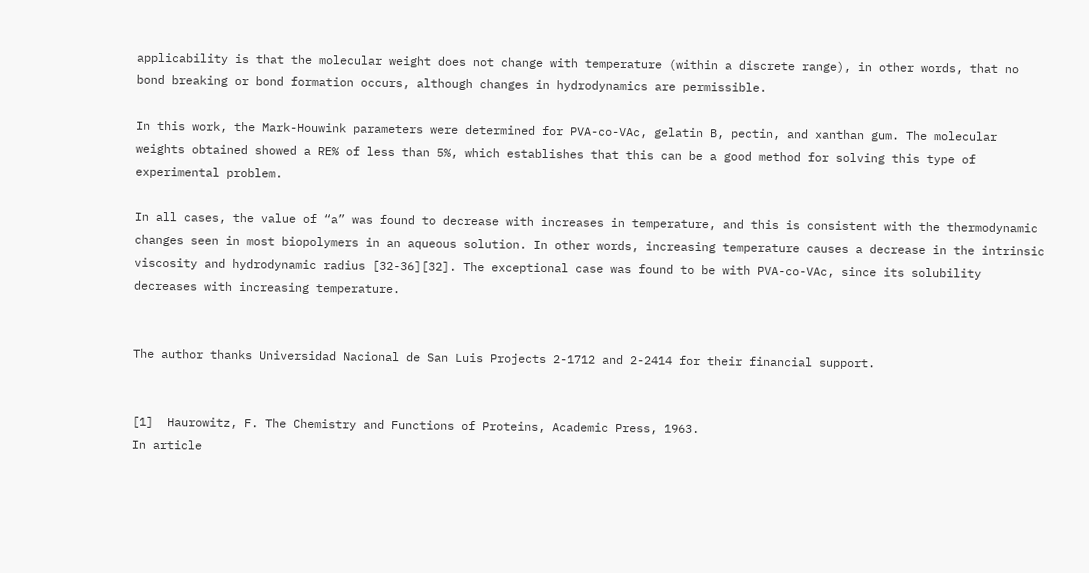applicability is that the molecular weight does not change with temperature (within a discrete range), in other words, that no bond breaking or bond formation occurs, although changes in hydrodynamics are permissible.

In this work, the Mark-Houwink parameters were determined for PVA-co-VAc, gelatin B, pectin, and xanthan gum. The molecular weights obtained showed a RE% of less than 5%, which establishes that this can be a good method for solving this type of experimental problem.

In all cases, the value of “a” was found to decrease with increases in temperature, and this is consistent with the thermodynamic changes seen in most biopolymers in an aqueous solution. In other words, increasing temperature causes a decrease in the intrinsic viscosity and hydrodynamic radius [32-36][32]. The exceptional case was found to be with PVA-co-VAc, since its solubility decreases with increasing temperature.


The author thanks Universidad Nacional de San Luis Projects 2-1712 and 2-2414 for their financial support.


[1]  Haurowitz, F. The Chemistry and Functions of Proteins, Academic Press, 1963.
In article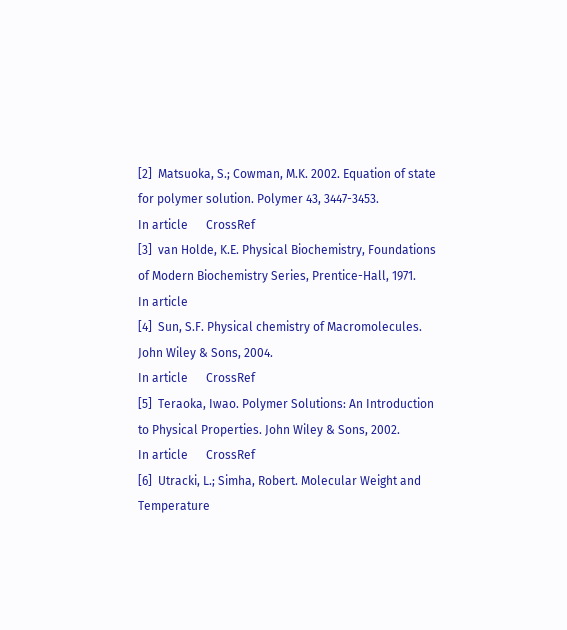[2]  Matsuoka, S.; Cowman, M.K. 2002. Equation of state for polymer solution. Polymer 43, 3447-3453.
In article      CrossRef
[3]  van Holde, K.E. Physical Biochemistry, Foundations of Modern Biochemistry Series, Prentice-Hall, 1971.
In article
[4]  Sun, S.F. Physical chemistry of Macromolecules. John Wiley & Sons, 2004.
In article      CrossRef
[5]  Teraoka, Iwao. Polymer Solutions: An Introduction to Physical Properties. John Wiley & Sons, 2002.
In article      CrossRef
[6]  Utracki, L.; Simha, Robert. Molecular Weight and Temperature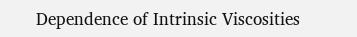Dependence of Intrinsic Viscosities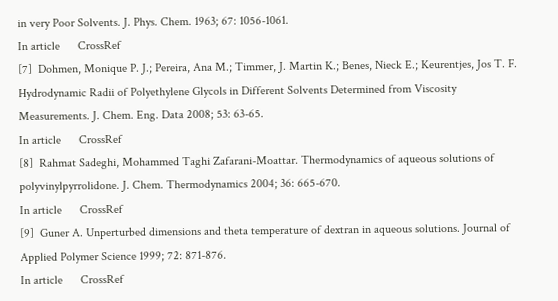in very Poor Solvents. J. Phys. Chem. 1963; 67: 1056-1061.
In article      CrossRef
[7]  Dohmen, Monique P. J.; Pereira, Ana M.; Timmer, J. Martin K.; Benes, Nieck E.; Keurentjes, Jos T. F. Hydrodynamic Radii of Polyethylene Glycols in Different Solvents Determined from Viscosity Measurements. J. Chem. Eng. Data 2008; 53: 63-65.
In article      CrossRef
[8]  Rahmat Sadeghi, Mohammed Taghi Zafarani-Moattar. Thermodynamics of aqueous solutions of polyvinylpyrrolidone. J. Chem. Thermodynamics 2004; 36: 665-670.
In article      CrossRef
[9]  Guner A. Unperturbed dimensions and theta temperature of dextran in aqueous solutions. Journal of Applied Polymer Science 1999; 72: 871-876.
In article      CrossRef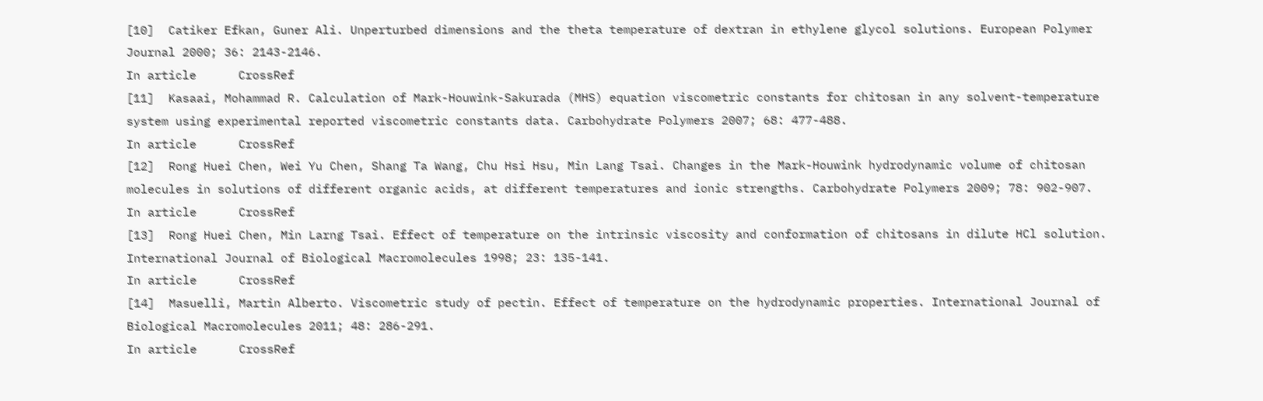[10]  Catiker Efkan, Guner Ali. Unperturbed dimensions and the theta temperature of dextran in ethylene glycol solutions. European Polymer Journal 2000; 36: 2143-2146.
In article      CrossRef
[11]  Kasaai, Mohammad R. Calculation of Mark-Houwink-Sakurada (MHS) equation viscometric constants for chitosan in any solvent-temperature system using experimental reported viscometric constants data. Carbohydrate Polymers 2007; 68: 477-488.
In article      CrossRef
[12]  Rong Huei Chen, Wei Yu Chen, Shang Ta Wang, Chu Hsi Hsu, Min Lang Tsai. Changes in the Mark-Houwink hydrodynamic volume of chitosan molecules in solutions of different organic acids, at different temperatures and ionic strengths. Carbohydrate Polymers 2009; 78: 902-907.
In article      CrossRef
[13]  Rong Huei Chen, Min Larng Tsai. Effect of temperature on the intrinsic viscosity and conformation of chitosans in dilute HCl solution. International Journal of Biological Macromolecules 1998; 23: 135-141.
In article      CrossRef
[14]  Masuelli, Martin Alberto. Viscometric study of pectin. Effect of temperature on the hydrodynamic properties. International Journal of Biological Macromolecules 2011; 48: 286-291.
In article      CrossRef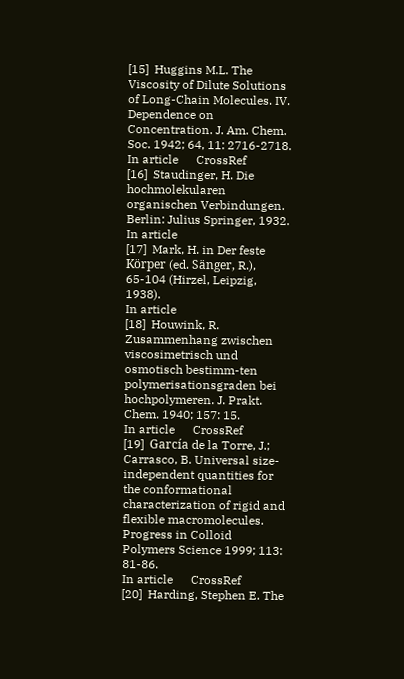[15]  Huggins M.L. The Viscosity of Dilute Solutions of Long-Chain Molecules. IV. Dependence on Concentration. J. Am. Chem. Soc. 1942; 64, 11: 2716-2718.
In article      CrossRef
[16]  Staudinger, H. Die hochmolekularen organischen Verbindungen. Berlin: Julius Springer, 1932.
In article
[17]  Mark, H. in Der feste Körper (ed. Sänger, R.), 65-104 (Hirzel, Leipzig, 1938).
In article
[18]  Houwink, R. Zusammenhang zwischen viscosimetrisch und osmotisch bestimm-ten polymerisationsgraden bei hochpolymeren. J. Prakt. Chem. 1940; 157: 15.
In article      CrossRef
[19]  García de la Torre, J.; Carrasco, B. Universal size-independent quantities for the conformational characterization of rigid and flexible macromolecules. Progress in Colloid Polymers Science 1999; 113: 81-86.
In article      CrossRef
[20]  Harding, Stephen E. The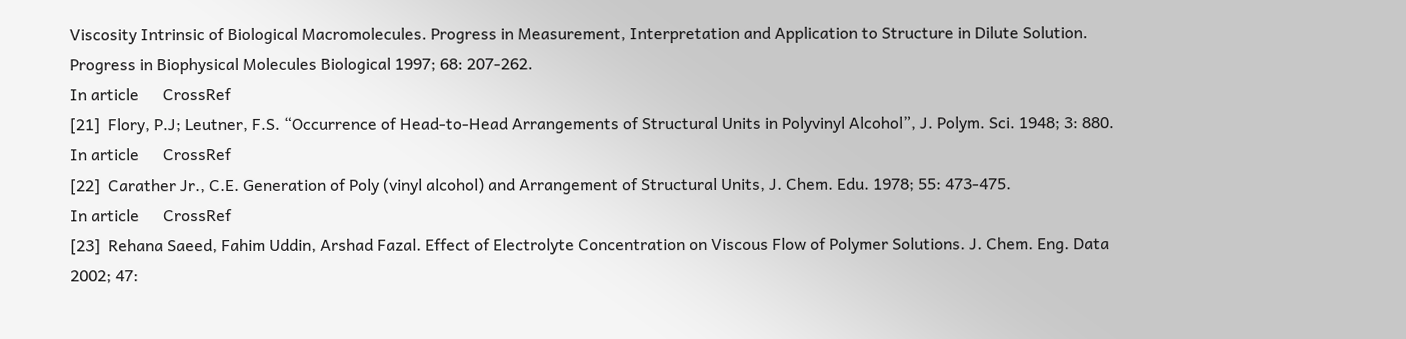Viscosity Intrinsic of Biological Macromolecules. Progress in Measurement, Interpretation and Application to Structure in Dilute Solution. Progress in Biophysical Molecules Biological 1997; 68: 207-262.
In article      CrossRef
[21]  Flory, P.J; Leutner, F.S. “Occurrence of Head-to-Head Arrangements of Structural Units in Polyvinyl Alcohol”, J. Polym. Sci. 1948; 3: 880.
In article      CrossRef
[22]  Carather Jr., C.E. Generation of Poly (vinyl alcohol) and Arrangement of Structural Units, J. Chem. Edu. 1978; 55: 473-475.
In article      CrossRef
[23]  Rehana Saeed, Fahim Uddin, Arshad Fazal. Effect of Electrolyte Concentration on Viscous Flow of Polymer Solutions. J. Chem. Eng. Data 2002; 47: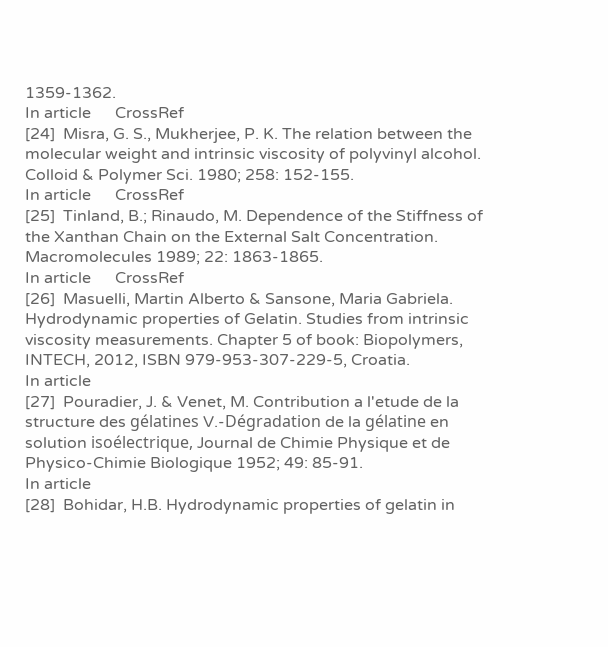1359-1362.
In article      CrossRef
[24]  Misra, G. S., Mukherjee, P. K. The relation between the molecular weight and intrinsic viscosity of polyvinyl alcohol. Colloid & Polymer Sci. 1980; 258: 152-155.
In article      CrossRef
[25]  Tinland, B.; Rinaudo, M. Dependence of the Stiffness of the Xanthan Chain on the External Salt Concentration. Macromolecules 1989; 22: 1863-1865.
In article      CrossRef
[26]  Masuelli, Martin Alberto & Sansone, Maria Gabriela. Hydrodynamic properties of Gelatin. Studies from intrinsic viscosity measurements. Chapter 5 of book: Biopolymers, INTECH, 2012, ISBN 979-953-307-229-5, Croatia.
In article
[27]  Pouradier, J. & Venet, M. Contribution a l'etude de la structure des gélatines V.-Dégradation de la gélatine en solution isoélectrique, Journal de Chimie Physique et de Physico-Chimie Biologique 1952; 49: 85-91.
In article
[28]  Bohidar, H.B. Hydrodynamic properties of gelatin in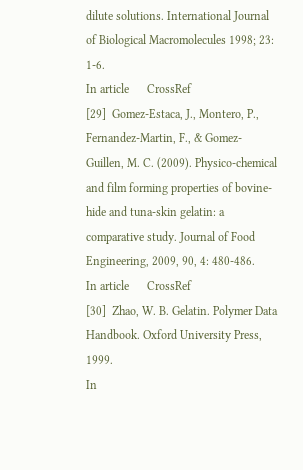dilute solutions. International Journal of Biological Macromolecules 1998; 23: 1-6.
In article      CrossRef
[29]  Gomez-Estaca, J., Montero, P., Fernandez-Martin, F., & Gomez-Guillen, M. C. (2009). Physico-chemical and film forming properties of bovine-hide and tuna-skin gelatin: a comparative study. Journal of Food Engineering, 2009, 90, 4: 480-486.
In article      CrossRef
[30]  Zhao, W. B. Gelatin. Polymer Data Handbook. Oxford University Press, 1999.
In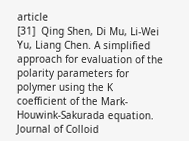article
[31]  Qing Shen, Di Mu, Li-Wei Yu, Liang Chen. A simplified approach for evaluation of the polarity parameters for polymer using the K coefficient of the Mark-Houwink-Sakurada equation. Journal of Colloid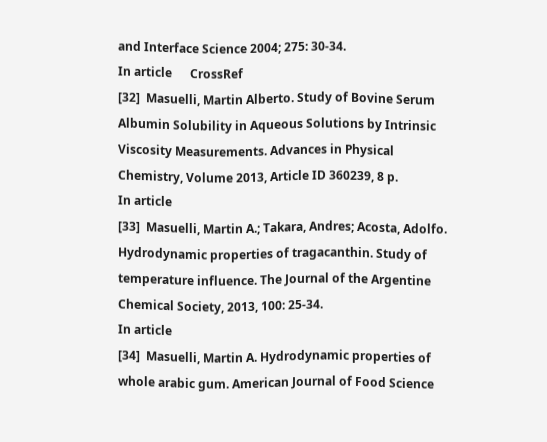and Interface Science 2004; 275: 30-34.
In article      CrossRef
[32]  Masuelli, Martin Alberto. Study of Bovine Serum Albumin Solubility in Aqueous Solutions by Intrinsic Viscosity Measurements. Advances in Physical Chemistry, Volume 2013, Article ID 360239, 8 p.
In article
[33]  Masuelli, Martin A.; Takara, Andres; Acosta, Adolfo. Hydrodynamic properties of tragacanthin. Study of temperature influence. The Journal of the Argentine Chemical Society, 2013, 100: 25-34.
In article
[34]  Masuelli, Martin A. Hydrodynamic properties of whole arabic gum. American Journal of Food Science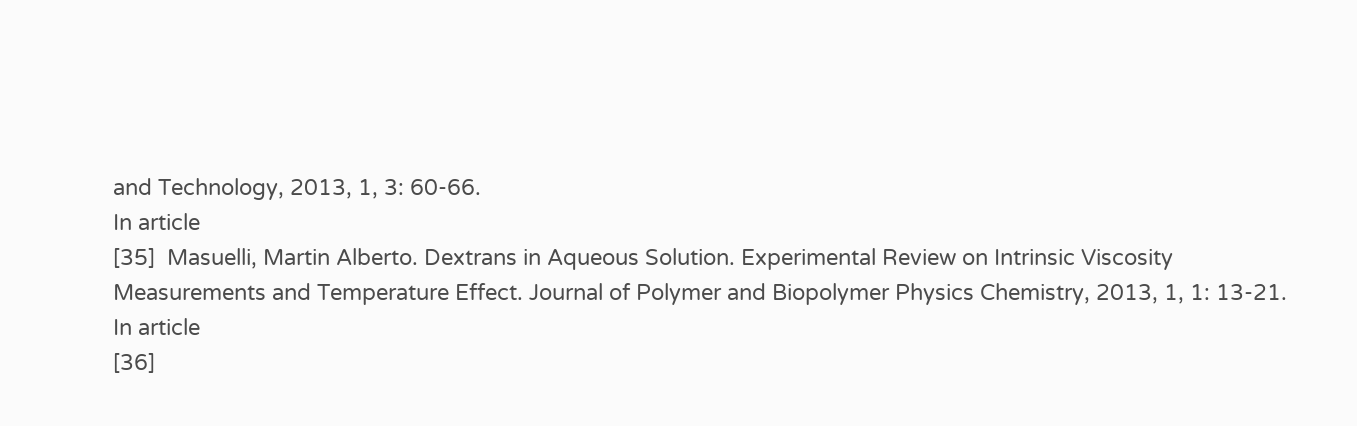and Technology, 2013, 1, 3: 60-66.
In article
[35]  Masuelli, Martin Alberto. Dextrans in Aqueous Solution. Experimental Review on Intrinsic Viscosity Measurements and Temperature Effect. Journal of Polymer and Biopolymer Physics Chemistry, 2013, 1, 1: 13-21.
In article
[36]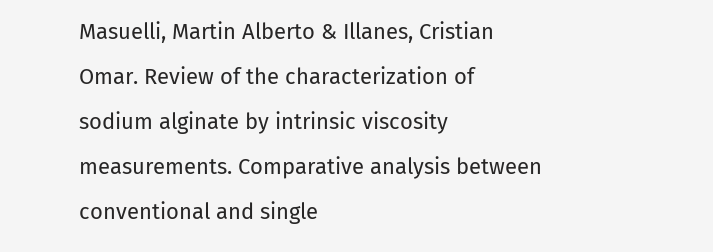Masuelli, Martin Alberto & Illanes, Cristian Omar. Review of the characterization of sodium alginate by intrinsic viscosity measurements. Comparative analysis between conventional and single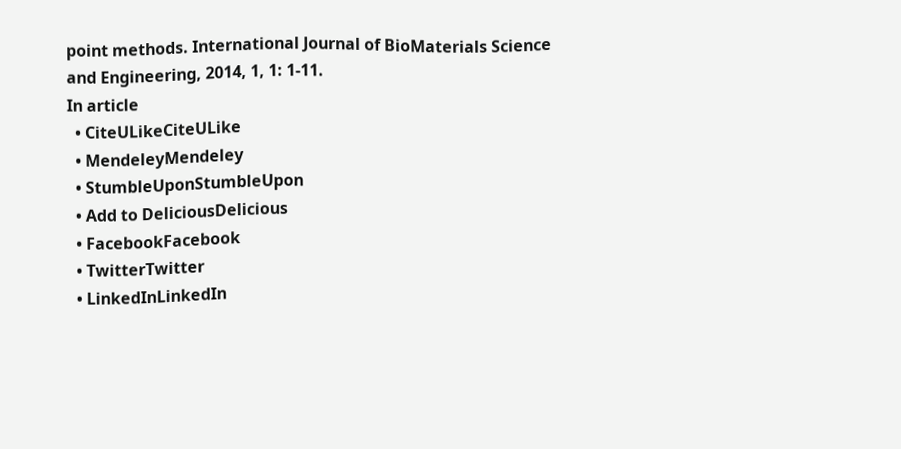point methods. International Journal of BioMaterials Science and Engineering, 2014, 1, 1: 1-11.
In article
  • CiteULikeCiteULike
  • MendeleyMendeley
  • StumbleUponStumbleUpon
  • Add to DeliciousDelicious
  • FacebookFacebook
  • TwitterTwitter
  • LinkedInLinkedIn